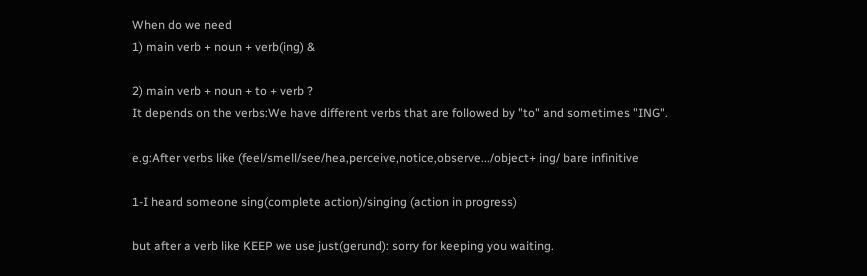When do we need
1) main verb + noun + verb(ing) &

2) main verb + noun + to + verb ?
It depends on the verbs:We have different verbs that are followed by "to" and sometimes "ING".

e.g:After verbs like (feel/smell/see/hea,perceive,notice,observe.../object+ ing/ bare infinitive

1-I heard someone sing(complete action)/singing (action in progress)

but after a verb like KEEP we use just(gerund): sorry for keeping you waiting.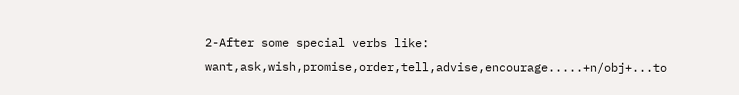2-After some special verbs like: want,ask,wish,promise,order,tell,advise,encourage.....+n/obj+...to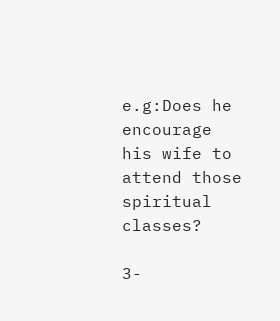e.g:Does he encourage his wife to attend those spiritual classes?

3-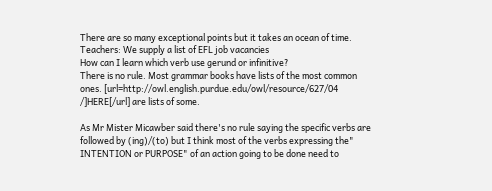There are so many exceptional points but it takes an ocean of time.
Teachers: We supply a list of EFL job vacancies
How can I learn which verb use gerund or infinitive?
There is no rule. Most grammar books have lists of the most common ones. [url=http://owl.english.purdue.edu/owl/resource/627/04 /]HERE[/url] are lists of some.

As Mr Mister Micawber said there's no rule saying the specific verbs are followed by (ing)/(to) but I think most of the verbs expressing the" INTENTION or PURPOSE" of an action going to be done need to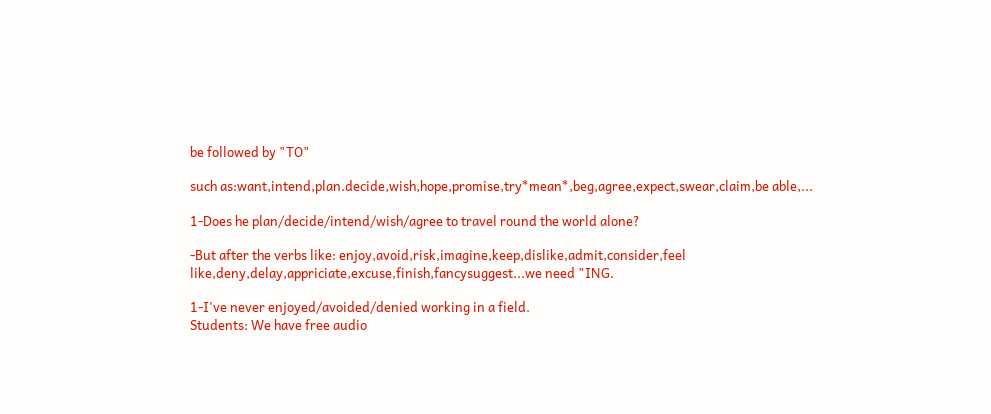be followed by "TO"

such as:want,intend,plan.decide,wish,hope,promise,try*mean*,beg,agree,expect,swear,claim,be able,...

1-Does he plan/decide/intend/wish/agree to travel round the world alone?

-But after the verbs like: enjoy,avoid,risk,imagine,keep,dislike,admit,consider,feel like,deny,delay,appriciate,excuse,finish,fancysuggest...we need "ING.

1-I've never enjoyed/avoided/denied working in a field.
Students: We have free audio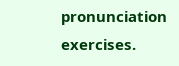pronunciation exercises.